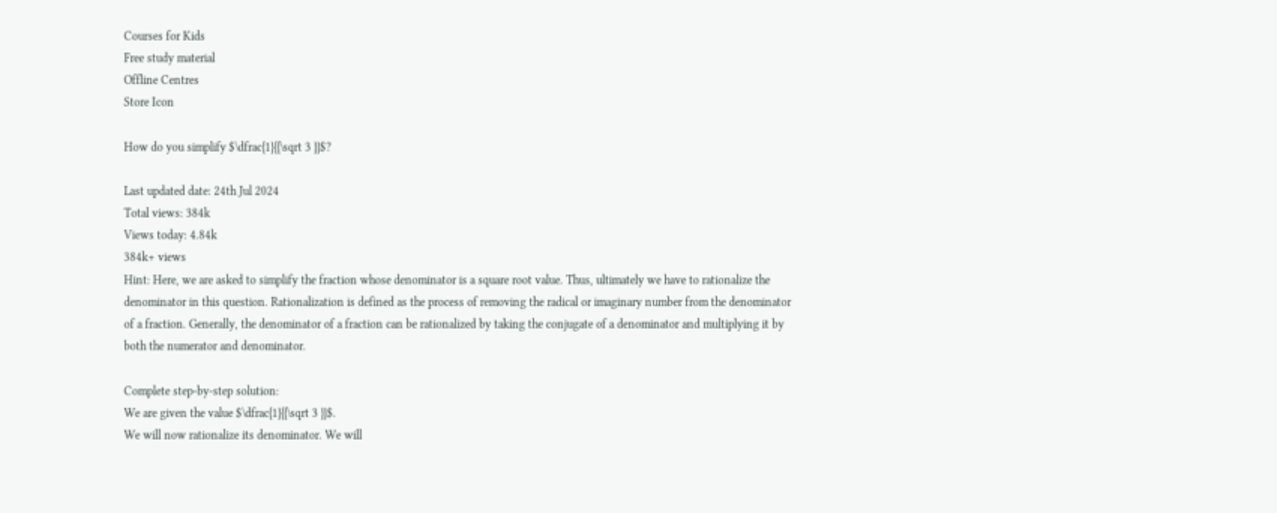Courses for Kids
Free study material
Offline Centres
Store Icon

How do you simplify $\dfrac{1}{{\sqrt 3 }}$?

Last updated date: 24th Jul 2024
Total views: 384k
Views today: 4.84k
384k+ views
Hint: Here, we are asked to simplify the fraction whose denominator is a square root value. Thus, ultimately we have to rationalize the denominator in this question. Rationalization is defined as the process of removing the radical or imaginary number from the denominator of a fraction. Generally, the denominator of a fraction can be rationalized by taking the conjugate of a denominator and multiplying it by both the numerator and denominator.

Complete step-by-step solution:
We are given the value $\dfrac{1}{{\sqrt 3 }}$.
We will now rationalize its denominator. We will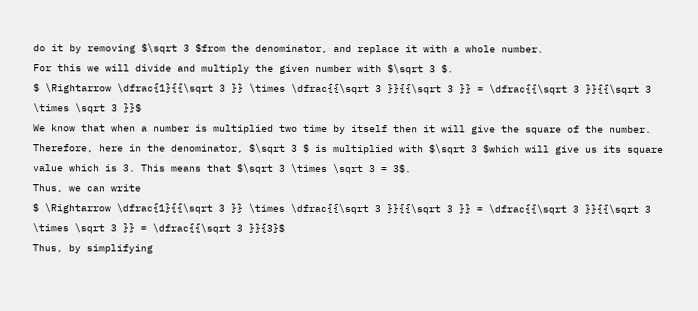do it by removing $\sqrt 3 $from the denominator, and replace it with a whole number.
For this we will divide and multiply the given number with $\sqrt 3 $.
$ \Rightarrow \dfrac{1}{{\sqrt 3 }} \times \dfrac{{\sqrt 3 }}{{\sqrt 3 }} = \dfrac{{\sqrt 3 }}{{\sqrt 3 \times \sqrt 3 }}$
We know that when a number is multiplied two time by itself then it will give the square of the number.
Therefore, here in the denominator, $\sqrt 3 $ is multiplied with $\sqrt 3 $which will give us its square value which is 3. This means that $\sqrt 3 \times \sqrt 3 = 3$.
Thus, we can write
$ \Rightarrow \dfrac{1}{{\sqrt 3 }} \times \dfrac{{\sqrt 3 }}{{\sqrt 3 }} = \dfrac{{\sqrt 3 }}{{\sqrt 3 \times \sqrt 3 }} = \dfrac{{\sqrt 3 }}{3}$
Thus, by simplifying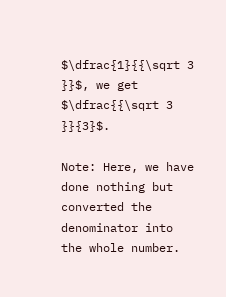$\dfrac{1}{{\sqrt 3 }}$, we get $\dfrac{{\sqrt 3 }}{3}$.

Note: Here, we have done nothing but converted the denominator into the whole number.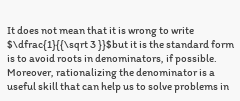It does not mean that it is wrong to write $\dfrac{1}{{\sqrt 3 }}$but it is the standard form is to avoid roots in denominators, if possible. Moreover, rationalizing the denominator is a useful skill that can help us to solve problems in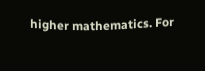higher mathematics. For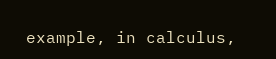example, in calculus,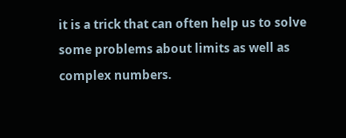it is a trick that can often help us to solve some problems about limits as well as complex numbers.